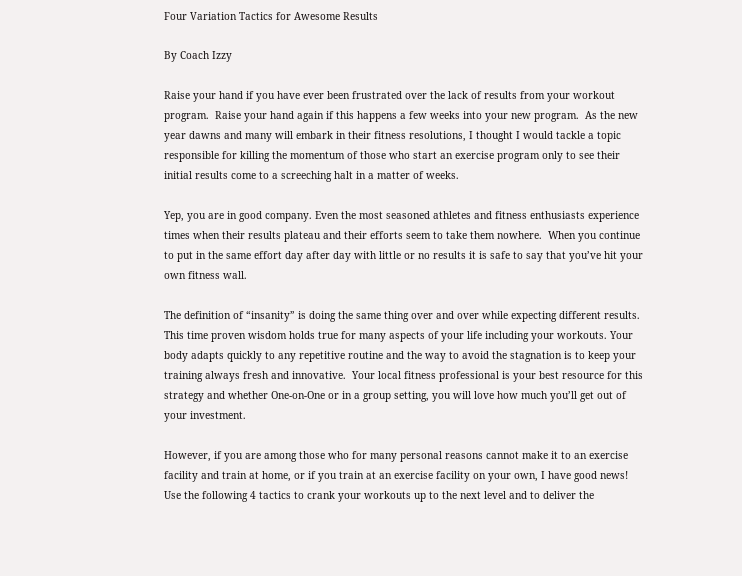Four Variation Tactics for Awesome Results

By Coach Izzy

Raise your hand if you have ever been frustrated over the lack of results from your workout program.  Raise your hand again if this happens a few weeks into your new program.  As the new year dawns and many will embark in their fitness resolutions, I thought I would tackle a topic responsible for killing the momentum of those who start an exercise program only to see their initial results come to a screeching halt in a matter of weeks.

Yep, you are in good company. Even the most seasoned athletes and fitness enthusiasts experience times when their results plateau and their efforts seem to take them nowhere.  When you continue to put in the same effort day after day with little or no results it is safe to say that you’ve hit your own fitness wall.

The definition of “insanity” is doing the same thing over and over while expecting different results. This time proven wisdom holds true for many aspects of your life including your workouts. Your body adapts quickly to any repetitive routine and the way to avoid the stagnation is to keep your training always fresh and innovative.  Your local fitness professional is your best resource for this strategy and whether One-on-One or in a group setting, you will love how much you’ll get out of your investment.

However, if you are among those who for many personal reasons cannot make it to an exercise facility and train at home, or if you train at an exercise facility on your own, I have good news!  Use the following 4 tactics to crank your workouts up to the next level and to deliver the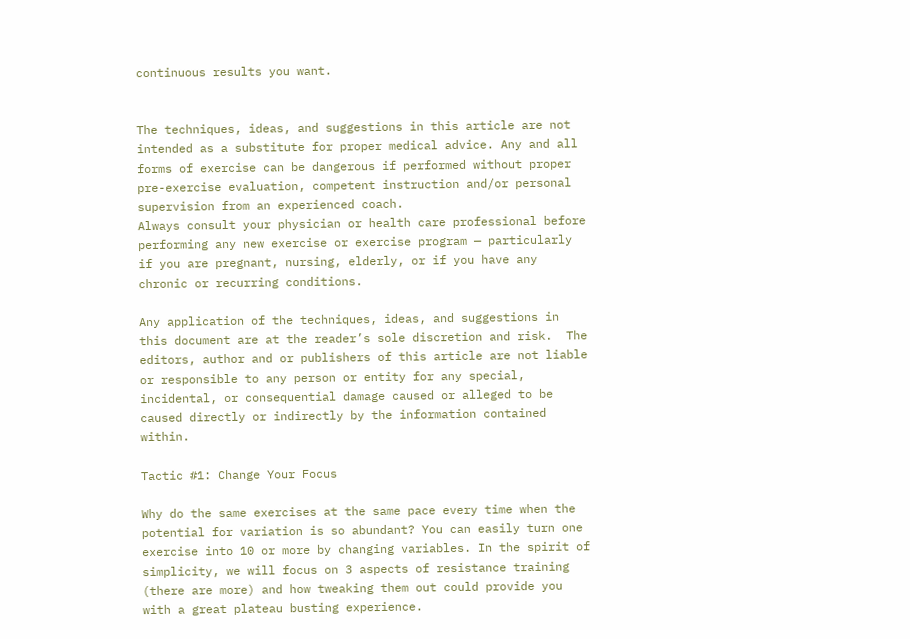continuous results you want.


The techniques, ideas, and suggestions in this article are not intended as a substitute for proper medical advice. Any and all forms of exercise can be dangerous if performed without proper pre-exercise evaluation, competent instruction and/or personal supervision from an experienced coach.
Always consult your physician or health care professional before performing any new exercise or exercise program — particularly if you are pregnant, nursing, elderly, or if you have any chronic or recurring conditions.

Any application of the techniques, ideas, and suggestions in this document are at the reader’s sole discretion and risk.  The editors, author and or publishers of this article are not liable or responsible to any person or entity for any special, incidental, or consequential damage caused or alleged to be caused directly or indirectly by the information contained within.

Tactic #1: Change Your Focus

Why do the same exercises at the same pace every time when the potential for variation is so abundant? You can easily turn one exercise into 10 or more by changing variables. In the spirit of simplicity, we will focus on 3 aspects of resistance training (there are more) and how tweaking them out could provide you with a great plateau busting experience.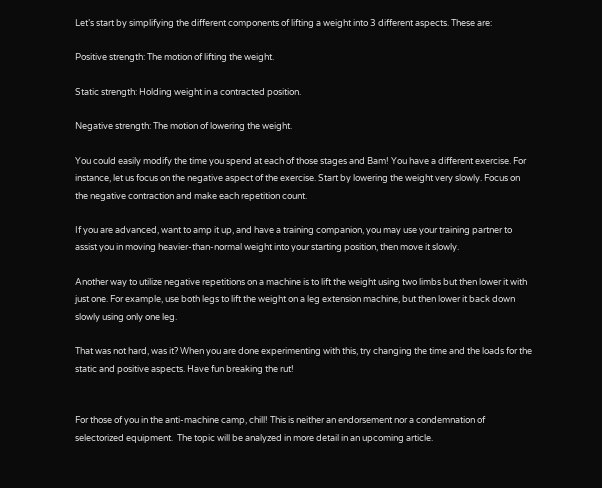Let’s start by simplifying the different components of lifting a weight into 3 different aspects. These are:

Positive strength: The motion of lifting the weight.

Static strength: Holding weight in a contracted position.

Negative strength: The motion of lowering the weight.

You could easily modify the time you spend at each of those stages and Bam! You have a different exercise. For instance, let us focus on the negative aspect of the exercise. Start by lowering the weight very slowly. Focus on the negative contraction and make each repetition count.

If you are advanced, want to amp it up, and have a training companion, you may use your training partner to assist you in moving heavier-than-normal weight into your starting position, then move it slowly.

Another way to utilize negative repetitions on a machine is to lift the weight using two limbs but then lower it with just one. For example, use both legs to lift the weight on a leg extension machine, but then lower it back down slowly using only one leg.

That was not hard, was it? When you are done experimenting with this, try changing the time and the loads for the static and positive aspects. Have fun breaking the rut!


For those of you in the anti-machine camp, chill! This is neither an endorsement nor a condemnation of selectorized equipment.  The topic will be analyzed in more detail in an upcoming article.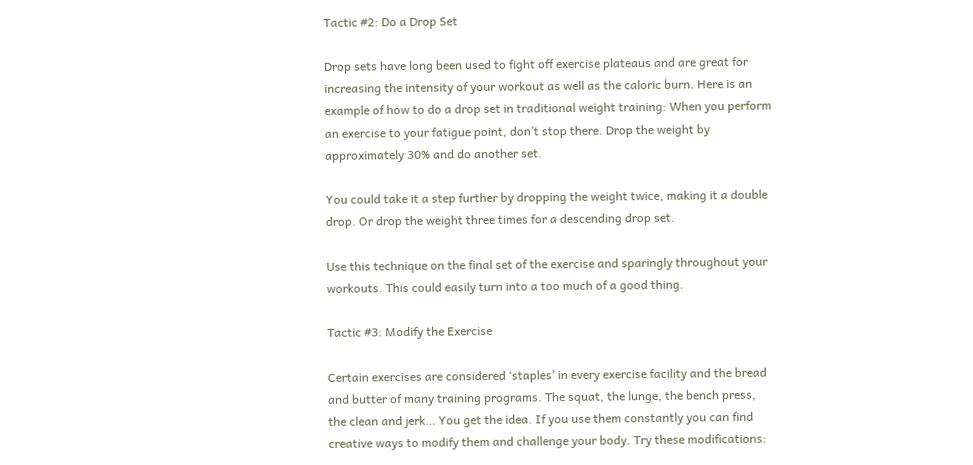Tactic #2: Do a Drop Set

Drop sets have long been used to fight off exercise plateaus and are great for increasing the intensity of your workout as well as the caloric burn. Here is an example of how to do a drop set in traditional weight training: When you perform an exercise to your fatigue point, don’t stop there. Drop the weight by approximately 30% and do another set.

You could take it a step further by dropping the weight twice, making it a double drop. Or drop the weight three times for a descending drop set.

Use this technique on the final set of the exercise and sparingly throughout your workouts. This could easily turn into a too much of a good thing.

Tactic #3: Modify the Exercise

Certain exercises are considered ‘staples’ in every exercise facility and the bread and butter of many training programs. The squat, the lunge, the bench press, the clean and jerk… You get the idea. If you use them constantly you can find creative ways to modify them and challenge your body. Try these modifications: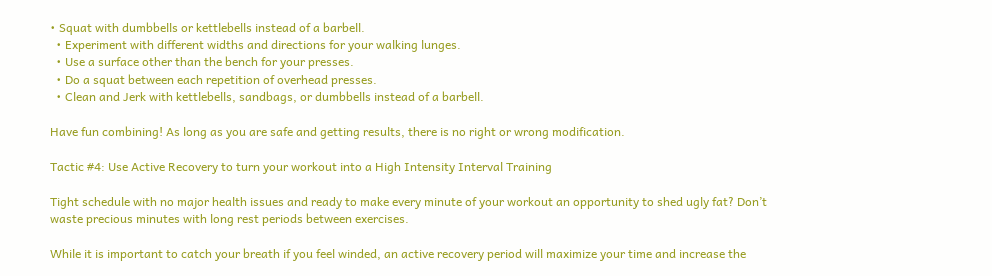• Squat with dumbbells or kettlebells instead of a barbell.
  • Experiment with different widths and directions for your walking lunges.
  • Use a surface other than the bench for your presses.
  • Do a squat between each repetition of overhead presses.
  • Clean and Jerk with kettlebells, sandbags, or dumbbells instead of a barbell.

Have fun combining! As long as you are safe and getting results, there is no right or wrong modification.

Tactic #4: Use Active Recovery to turn your workout into a High Intensity Interval Training

Tight schedule with no major health issues and ready to make every minute of your workout an opportunity to shed ugly fat? Don’t waste precious minutes with long rest periods between exercises.

While it is important to catch your breath if you feel winded, an active recovery period will maximize your time and increase the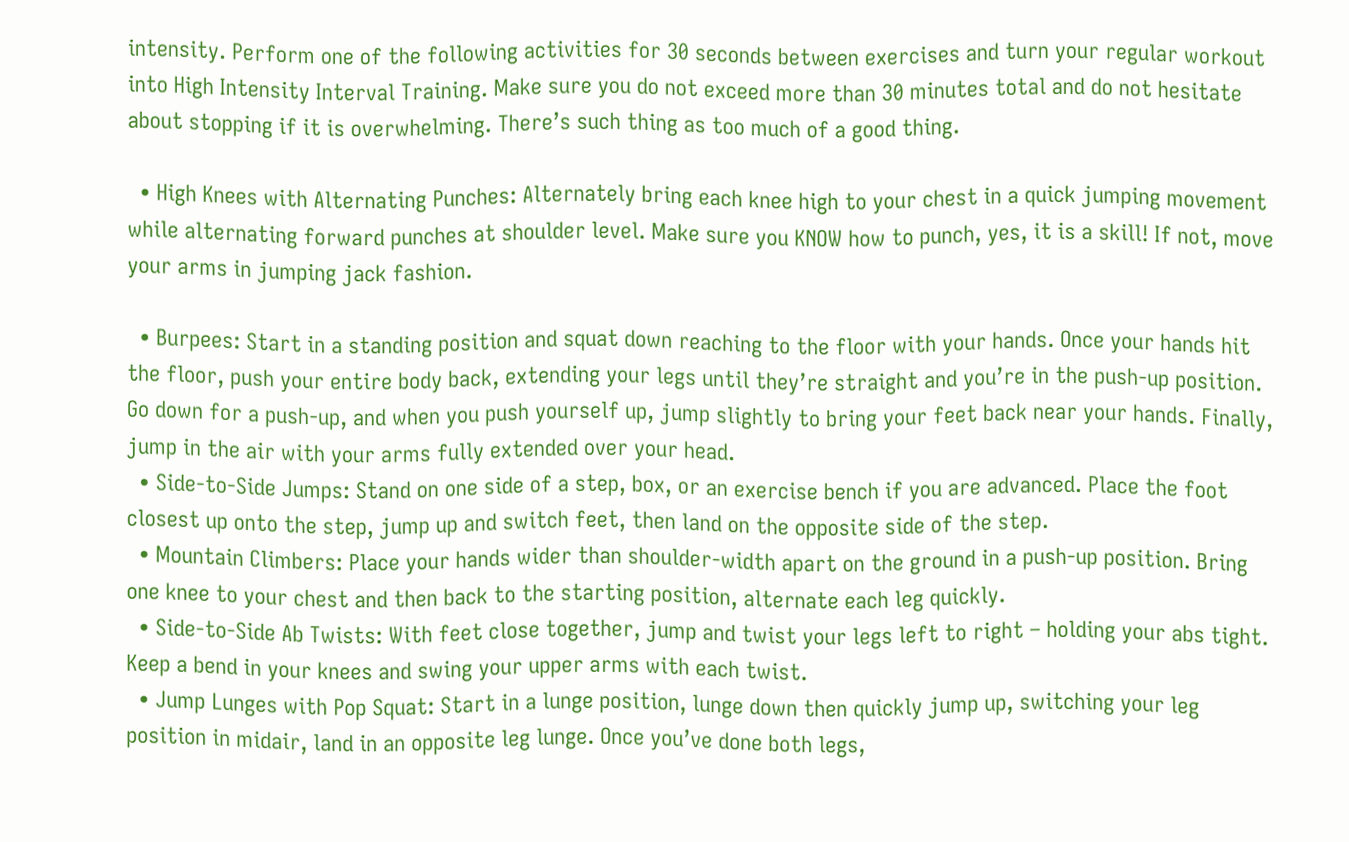intensity. Perform one of the following activities for 30 seconds between exercises and turn your regular workout into High Intensity Interval Training. Make sure you do not exceed more than 30 minutes total and do not hesitate about stopping if it is overwhelming. There’s such thing as too much of a good thing.

  • High Knees with Alternating Punches: Alternately bring each knee high to your chest in a quick jumping movement while alternating forward punches at shoulder level. Make sure you KNOW how to punch, yes, it is a skill! If not, move your arms in jumping jack fashion.

  • Burpees: Start in a standing position and squat down reaching to the floor with your hands. Once your hands hit the floor, push your entire body back, extending your legs until they’re straight and you’re in the push-up position. Go down for a push-up, and when you push yourself up, jump slightly to bring your feet back near your hands. Finally, jump in the air with your arms fully extended over your head.
  • Side-to-Side Jumps: Stand on one side of a step, box, or an exercise bench if you are advanced. Place the foot closest up onto the step, jump up and switch feet, then land on the opposite side of the step.
  • Mountain Climbers: Place your hands wider than shoulder-width apart on the ground in a push-up position. Bring one knee to your chest and then back to the starting position, alternate each leg quickly.
  • Side-to-Side Ab Twists: With feet close together, jump and twist your legs left to right – holding your abs tight. Keep a bend in your knees and swing your upper arms with each twist.
  • Jump Lunges with Pop Squat: Start in a lunge position, lunge down then quickly jump up, switching your leg position in midair, land in an opposite leg lunge. Once you’ve done both legs,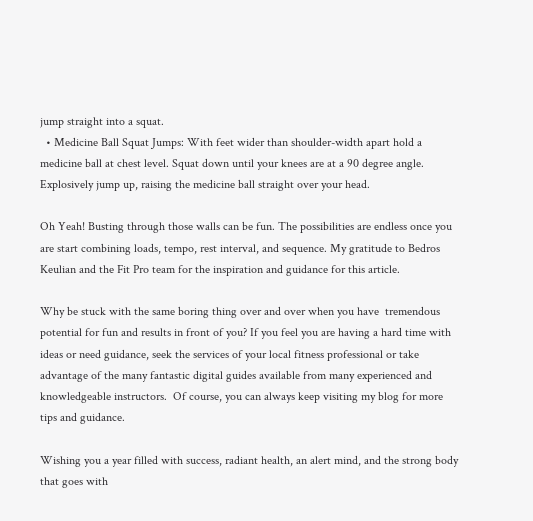jump straight into a squat.
  • Medicine Ball Squat Jumps: With feet wider than shoulder-width apart hold a medicine ball at chest level. Squat down until your knees are at a 90 degree angle. Explosively jump up, raising the medicine ball straight over your head.

Oh Yeah! Busting through those walls can be fun. The possibilities are endless once you are start combining loads, tempo, rest interval, and sequence. My gratitude to Bedros Keulian and the Fit Pro team for the inspiration and guidance for this article.

Why be stuck with the same boring thing over and over when you have  tremendous potential for fun and results in front of you? If you feel you are having a hard time with ideas or need guidance, seek the services of your local fitness professional or take advantage of the many fantastic digital guides available from many experienced and knowledgeable instructors.  Of course, you can always keep visiting my blog for more tips and guidance.

Wishing you a year filled with success, radiant health, an alert mind, and the strong body that goes with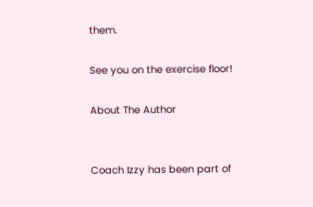them.

See you on the exercise floor!

About The Author


Coach Izzy has been part of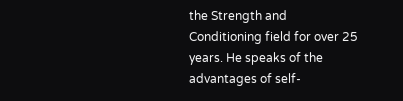the Strength and Conditioning field for over 25 years. He speaks of the advantages of self-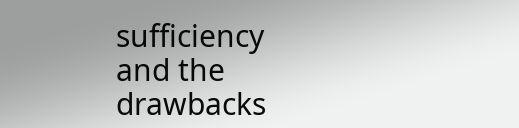sufficiency and the drawbacks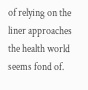of relying on the liner approaches the health world seems fond of.